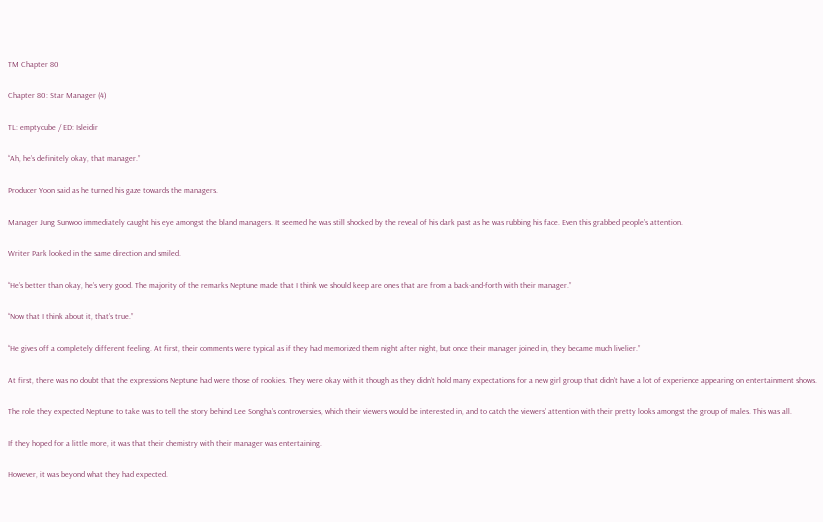TM Chapter 80

Chapter 80: Star Manager (4)

TL: emptycube / ED: Isleidir

“Ah, he’s definitely okay, that manager.”

Producer Yoon said as he turned his gaze towards the managers.

Manager Jung Sunwoo immediately caught his eye amongst the bland managers. It seemed he was still shocked by the reveal of his dark past as he was rubbing his face. Even this grabbed people’s attention.

Writer Park looked in the same direction and smiled.

“He’s better than okay, he’s very good. The majority of the remarks Neptune made that I think we should keep are ones that are from a back-and-forth with their manager.”

“Now that I think about it, that’s true.”

“He gives off a completely different feeling. At first, their comments were typical as if they had memorized them night after night, but once their manager joined in, they became much livelier.”

At first, there was no doubt that the expressions Neptune had were those of rookies. They were okay with it though as they didn’t hold many expectations for a new girl group that didn’t have a lot of experience appearing on entertainment shows.

The role they expected Neptune to take was to tell the story behind Lee Songha’s controversies, which their viewers would be interested in, and to catch the viewers’ attention with their pretty looks amongst the group of males. This was all.

If they hoped for a little more, it was that their chemistry with their manager was entertaining.

However, it was beyond what they had expected.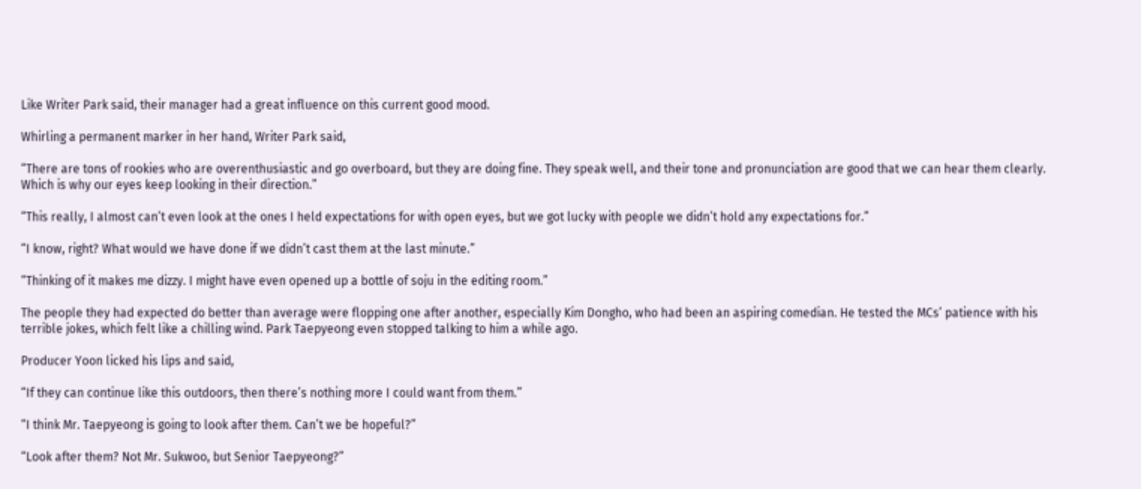Like Writer Park said, their manager had a great influence on this current good mood.

Whirling a permanent marker in her hand, Writer Park said,

“There are tons of rookies who are overenthusiastic and go overboard, but they are doing fine. They speak well, and their tone and pronunciation are good that we can hear them clearly. Which is why our eyes keep looking in their direction.”

“This really, I almost can’t even look at the ones I held expectations for with open eyes, but we got lucky with people we didn’t hold any expectations for.”

“I know, right? What would we have done if we didn’t cast them at the last minute.”

“Thinking of it makes me dizzy. I might have even opened up a bottle of soju in the editing room.”

The people they had expected do better than average were flopping one after another, especially Kim Dongho, who had been an aspiring comedian. He tested the MCs’ patience with his terrible jokes, which felt like a chilling wind. Park Taepyeong even stopped talking to him a while ago.

Producer Yoon licked his lips and said,

“If they can continue like this outdoors, then there’s nothing more I could want from them.”

“I think Mr. Taepyeong is going to look after them. Can’t we be hopeful?”

“Look after them? Not Mr. Sukwoo, but Senior Taepyeong?”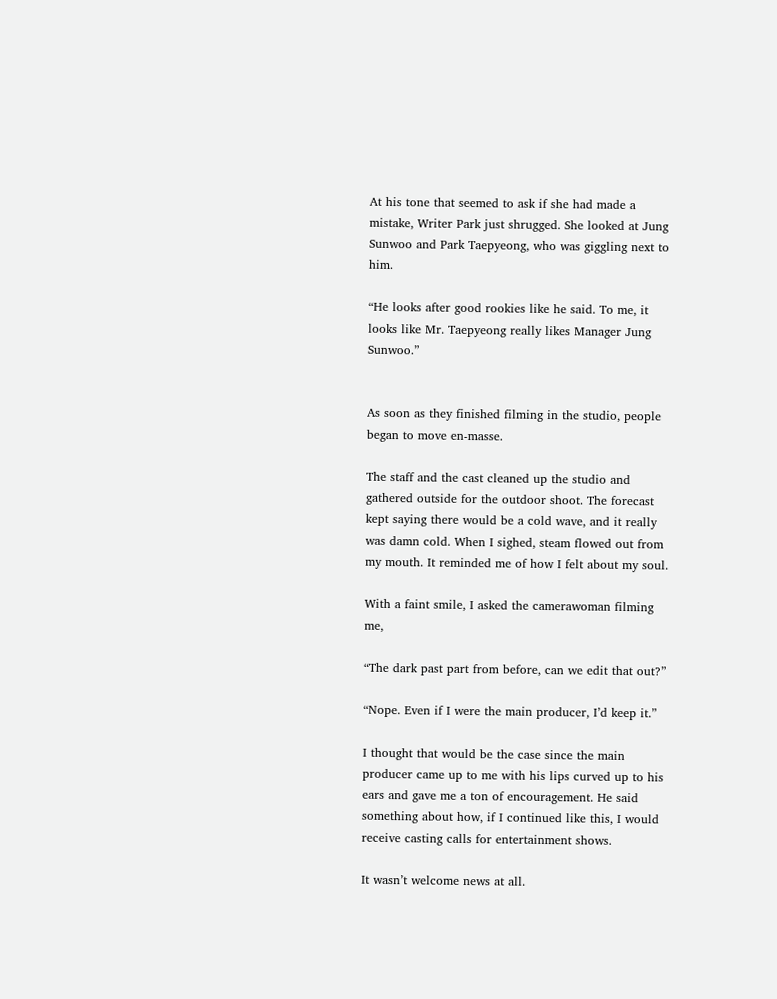At his tone that seemed to ask if she had made a mistake, Writer Park just shrugged. She looked at Jung Sunwoo and Park Taepyeong, who was giggling next to him.

“He looks after good rookies like he said. To me, it looks like Mr. Taepyeong really likes Manager Jung Sunwoo.”


As soon as they finished filming in the studio, people began to move en-masse.

The staff and the cast cleaned up the studio and gathered outside for the outdoor shoot. The forecast kept saying there would be a cold wave, and it really was damn cold. When I sighed, steam flowed out from my mouth. It reminded me of how I felt about my soul.

With a faint smile, I asked the camerawoman filming me,

“The dark past part from before, can we edit that out?”

“Nope. Even if I were the main producer, I’d keep it.”

I thought that would be the case since the main producer came up to me with his lips curved up to his ears and gave me a ton of encouragement. He said something about how, if I continued like this, I would receive casting calls for entertainment shows.

It wasn’t welcome news at all.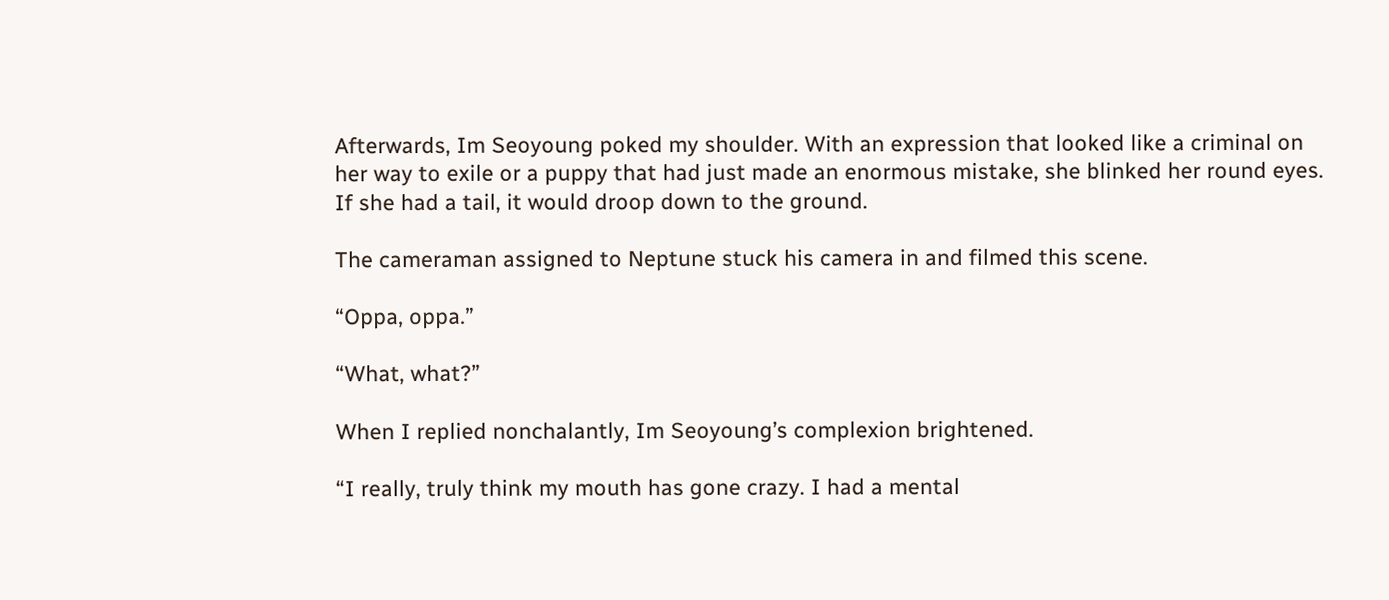Afterwards, Im Seoyoung poked my shoulder. With an expression that looked like a criminal on her way to exile or a puppy that had just made an enormous mistake, she blinked her round eyes. If she had a tail, it would droop down to the ground.

The cameraman assigned to Neptune stuck his camera in and filmed this scene.

“Oppa, oppa.”

“What, what?”

When I replied nonchalantly, Im Seoyoung’s complexion brightened.

“I really, truly think my mouth has gone crazy. I had a mental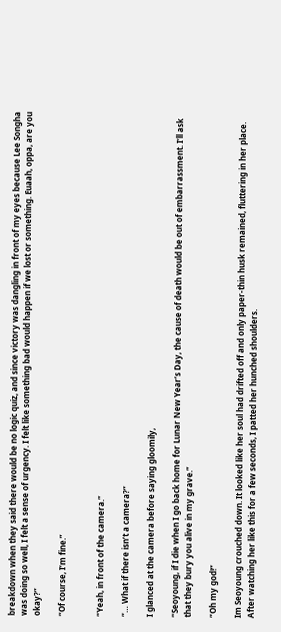breakdown when they said there would be no logic quiz, and since victory was dangling in front of my eyes because Lee Songha was doing so well, I felt a sense of urgency. I felt like something bad would happen if we lost or something. Euaah, oppa, are you okay?”

“Of course, I’m fine.”


“Yeah, in front of the camera.”

“… What if there isn’t a camera?”

I glanced at the camera before saying gloomily,

“Seoyoung, if I die when I go back home for Lunar New Year’s Day, the cause of death would be out of embarrassment. I’ll ask that they bury you alive in my grave.”

“Oh my god!”

Im Seoyoung crouched down. It looked like her soul had drifted off and only paper-thin husk remained, fluttering in her place. After watching her like this for a few seconds, I patted her hunched shoulders.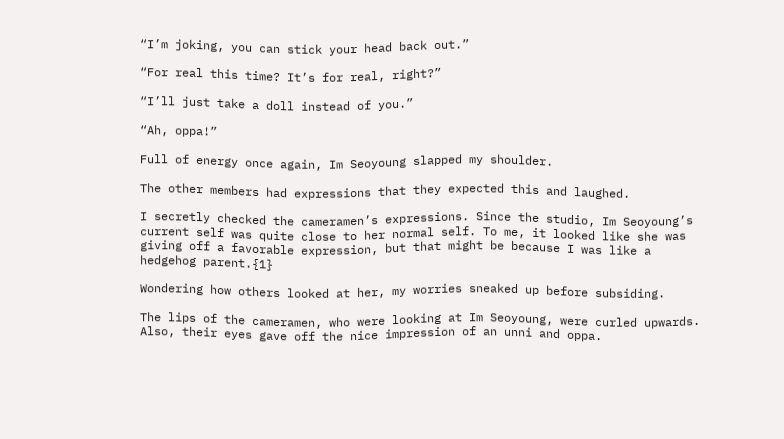“I’m joking, you can stick your head back out.”

“For real this time? It’s for real, right?”

“I’ll just take a doll instead of you.”

“Ah, oppa!”

Full of energy once again, Im Seoyoung slapped my shoulder.

The other members had expressions that they expected this and laughed.

I secretly checked the cameramen’s expressions. Since the studio, Im Seoyoung’s current self was quite close to her normal self. To me, it looked like she was giving off a favorable expression, but that might be because I was like a hedgehog parent.{1}

Wondering how others looked at her, my worries sneaked up before subsiding.

The lips of the cameramen, who were looking at Im Seoyoung, were curled upwards. Also, their eyes gave off the nice impression of an unni and oppa.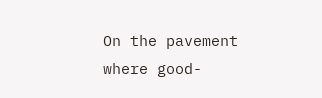On the pavement where good-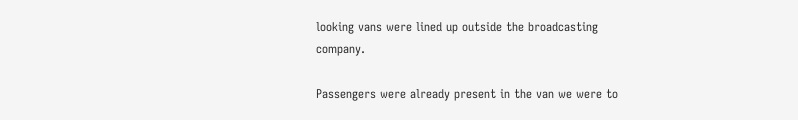looking vans were lined up outside the broadcasting company.

Passengers were already present in the van we were to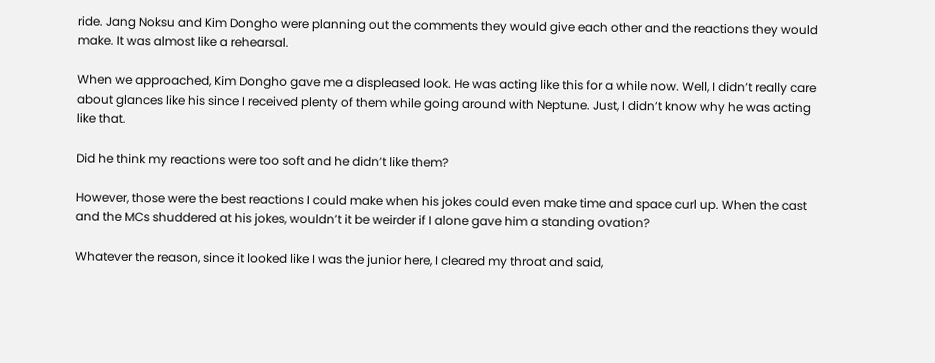ride. Jang Noksu and Kim Dongho were planning out the comments they would give each other and the reactions they would make. It was almost like a rehearsal.

When we approached, Kim Dongho gave me a displeased look. He was acting like this for a while now. Well, I didn’t really care about glances like his since I received plenty of them while going around with Neptune. Just, I didn’t know why he was acting like that.

Did he think my reactions were too soft and he didn’t like them?

However, those were the best reactions I could make when his jokes could even make time and space curl up. When the cast and the MCs shuddered at his jokes, wouldn’t it be weirder if I alone gave him a standing ovation?

Whatever the reason, since it looked like I was the junior here, I cleared my throat and said,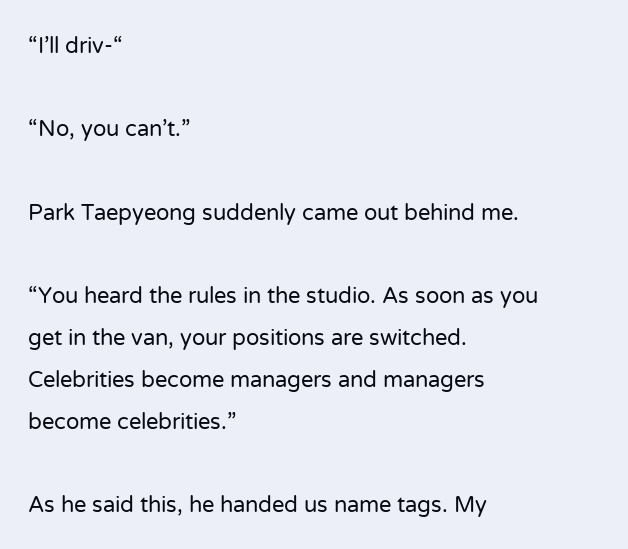“I’ll driv-“

“No, you can’t.”

Park Taepyeong suddenly came out behind me.

“You heard the rules in the studio. As soon as you get in the van, your positions are switched. Celebrities become managers and managers become celebrities.”

As he said this, he handed us name tags. My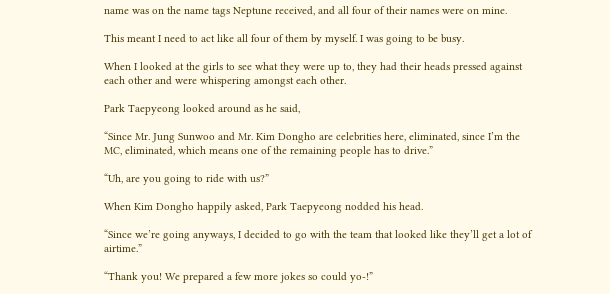name was on the name tags Neptune received, and all four of their names were on mine.

This meant I need to act like all four of them by myself. I was going to be busy.

When I looked at the girls to see what they were up to, they had their heads pressed against each other and were whispering amongst each other.

Park Taepyeong looked around as he said,

“Since Mr. Jung Sunwoo and Mr. Kim Dongho are celebrities here, eliminated, since I’m the MC, eliminated, which means one of the remaining people has to drive.”

“Uh, are you going to ride with us?”

When Kim Dongho happily asked, Park Taepyeong nodded his head.

“Since we’re going anyways, I decided to go with the team that looked like they’ll get a lot of airtime.”

“Thank you! We prepared a few more jokes so could yo-!”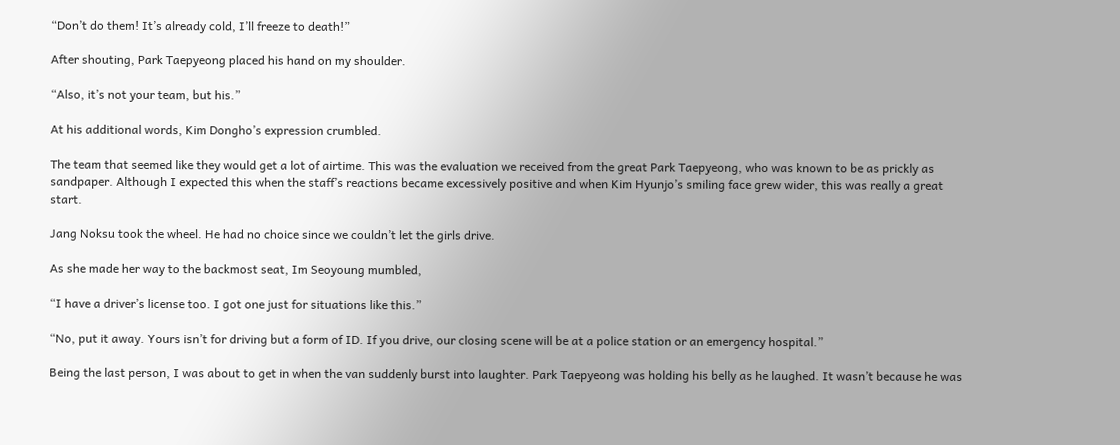“Don’t do them! It’s already cold, I’ll freeze to death!”

After shouting, Park Taepyeong placed his hand on my shoulder.

“Also, it’s not your team, but his.”

At his additional words, Kim Dongho’s expression crumbled.

The team that seemed like they would get a lot of airtime. This was the evaluation we received from the great Park Taepyeong, who was known to be as prickly as sandpaper. Although I expected this when the staff’s reactions became excessively positive and when Kim Hyunjo’s smiling face grew wider, this was really a great start.

Jang Noksu took the wheel. He had no choice since we couldn’t let the girls drive.

As she made her way to the backmost seat, Im Seoyoung mumbled,

“I have a driver’s license too. I got one just for situations like this.”

“No, put it away. Yours isn’t for driving but a form of ID. If you drive, our closing scene will be at a police station or an emergency hospital.”

Being the last person, I was about to get in when the van suddenly burst into laughter. Park Taepyeong was holding his belly as he laughed. It wasn’t because he was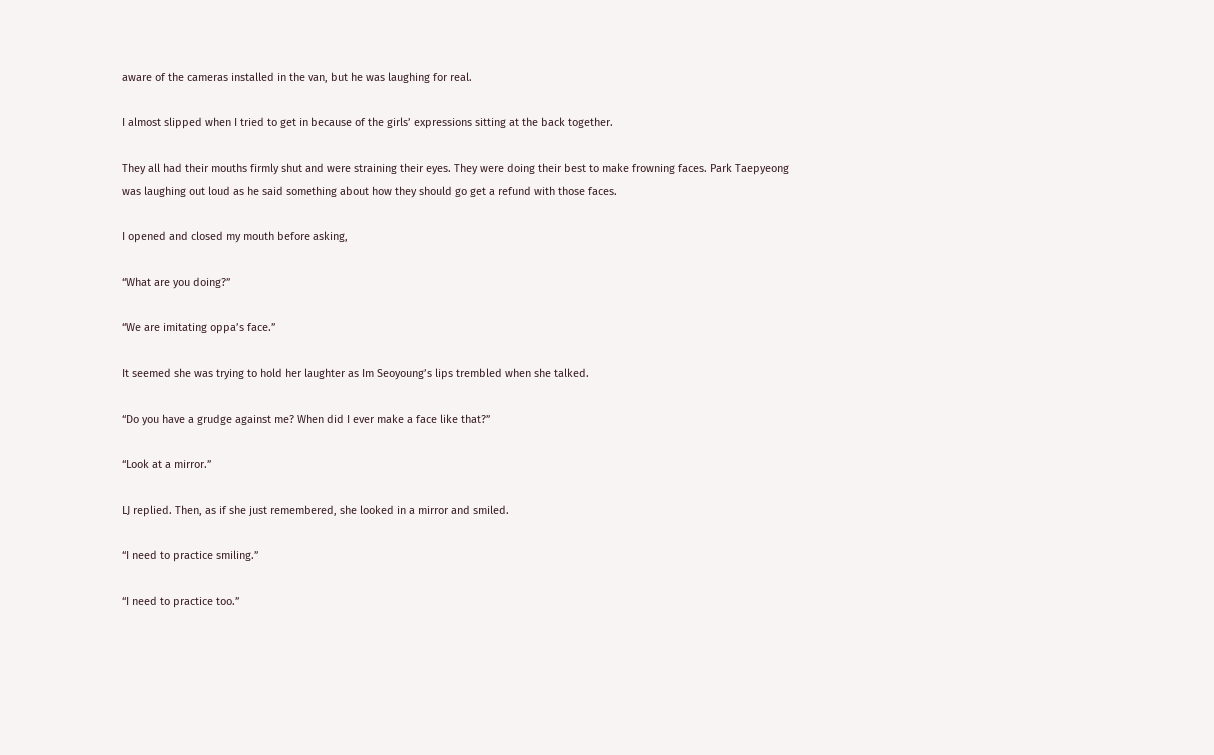aware of the cameras installed in the van, but he was laughing for real.

I almost slipped when I tried to get in because of the girls’ expressions sitting at the back together.

They all had their mouths firmly shut and were straining their eyes. They were doing their best to make frowning faces. Park Taepyeong was laughing out loud as he said something about how they should go get a refund with those faces.

I opened and closed my mouth before asking,

“What are you doing?”

“We are imitating oppa’s face.”

It seemed she was trying to hold her laughter as Im Seoyoung’s lips trembled when she talked.

“Do you have a grudge against me? When did I ever make a face like that?”

“Look at a mirror.”

LJ replied. Then, as if she just remembered, she looked in a mirror and smiled.

“I need to practice smiling.”

“I need to practice too.”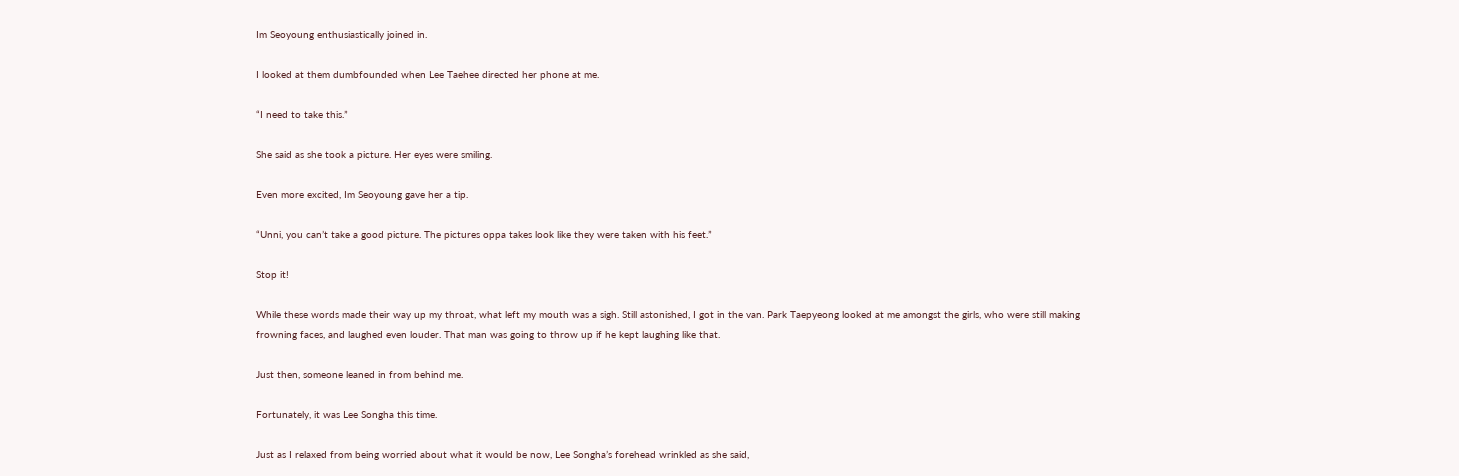Im Seoyoung enthusiastically joined in.

I looked at them dumbfounded when Lee Taehee directed her phone at me.

“I need to take this.”

She said as she took a picture. Her eyes were smiling.

Even more excited, Im Seoyoung gave her a tip.

“Unni, you can’t take a good picture. The pictures oppa takes look like they were taken with his feet.”

Stop it!

While these words made their way up my throat, what left my mouth was a sigh. Still astonished, I got in the van. Park Taepyeong looked at me amongst the girls, who were still making frowning faces, and laughed even louder. That man was going to throw up if he kept laughing like that.

Just then, someone leaned in from behind me.

Fortunately, it was Lee Songha this time.

Just as I relaxed from being worried about what it would be now, Lee Songha’s forehead wrinkled as she said,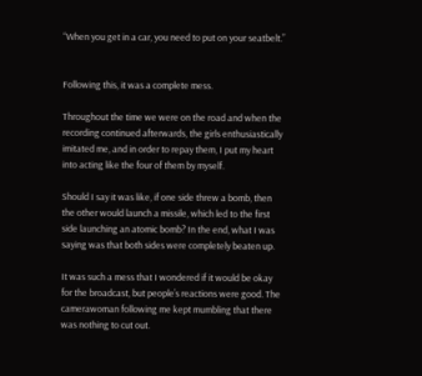“When you get in a car, you need to put on your seatbelt.”


Following this, it was a complete mess.

Throughout the time we were on the road and when the recording continued afterwards, the girls enthusiastically imitated me, and in order to repay them, I put my heart into acting like the four of them by myself.

Should I say it was like, if one side threw a bomb, then the other would launch a missile, which led to the first side launching an atomic bomb? In the end, what I was saying was that both sides were completely beaten up.

It was such a mess that I wondered if it would be okay for the broadcast, but people’s reactions were good. The camerawoman following me kept mumbling that there was nothing to cut out.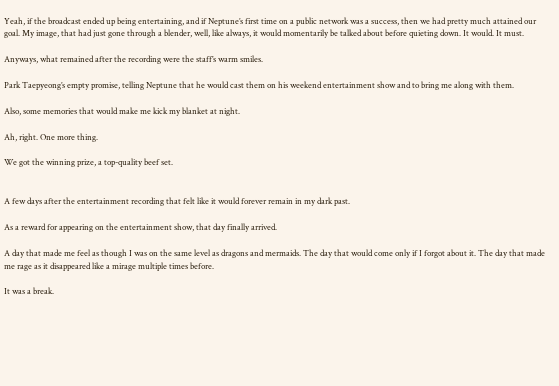Yeah, if the broadcast ended up being entertaining, and if Neptune’s first time on a public network was a success, then we had pretty much attained our goal. My image, that had just gone through a blender, well, like always, it would momentarily be talked about before quieting down. It would. It must.

Anyways, what remained after the recording were the staff’s warm smiles.

Park Taepyeong’s empty promise, telling Neptune that he would cast them on his weekend entertainment show and to bring me along with them.

Also, some memories that would make me kick my blanket at night.

Ah, right. One more thing.

We got the winning prize, a top-quality beef set.


A few days after the entertainment recording that felt like it would forever remain in my dark past.

As a reward for appearing on the entertainment show, that day finally arrived.

A day that made me feel as though I was on the same level as dragons and mermaids. The day that would come only if I forgot about it. The day that made me rage as it disappeared like a mirage multiple times before.

It was a break.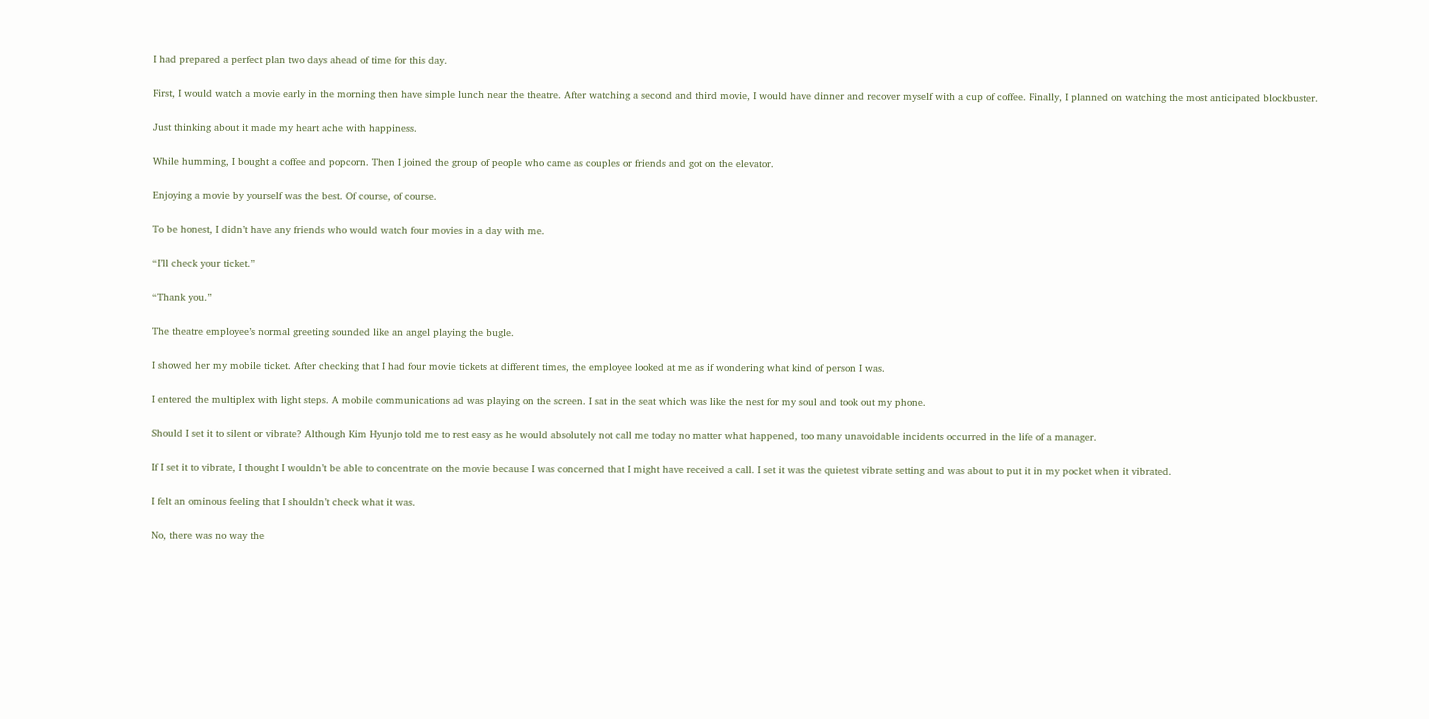I had prepared a perfect plan two days ahead of time for this day.

First, I would watch a movie early in the morning then have simple lunch near the theatre. After watching a second and third movie, I would have dinner and recover myself with a cup of coffee. Finally, I planned on watching the most anticipated blockbuster.

Just thinking about it made my heart ache with happiness.

While humming, I bought a coffee and popcorn. Then I joined the group of people who came as couples or friends and got on the elevator.

Enjoying a movie by yourself was the best. Of course, of course.

To be honest, I didn’t have any friends who would watch four movies in a day with me.

“I’ll check your ticket.”

“Thank you.”

The theatre employee’s normal greeting sounded like an angel playing the bugle.

I showed her my mobile ticket. After checking that I had four movie tickets at different times, the employee looked at me as if wondering what kind of person I was.

I entered the multiplex with light steps. A mobile communications ad was playing on the screen. I sat in the seat which was like the nest for my soul and took out my phone.

Should I set it to silent or vibrate? Although Kim Hyunjo told me to rest easy as he would absolutely not call me today no matter what happened, too many unavoidable incidents occurred in the life of a manager.

If I set it to vibrate, I thought I wouldn’t be able to concentrate on the movie because I was concerned that I might have received a call. I set it was the quietest vibrate setting and was about to put it in my pocket when it vibrated.

I felt an ominous feeling that I shouldn’t check what it was.

No, there was no way the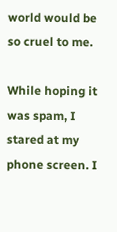world would be so cruel to me.

While hoping it was spam, I stared at my phone screen. I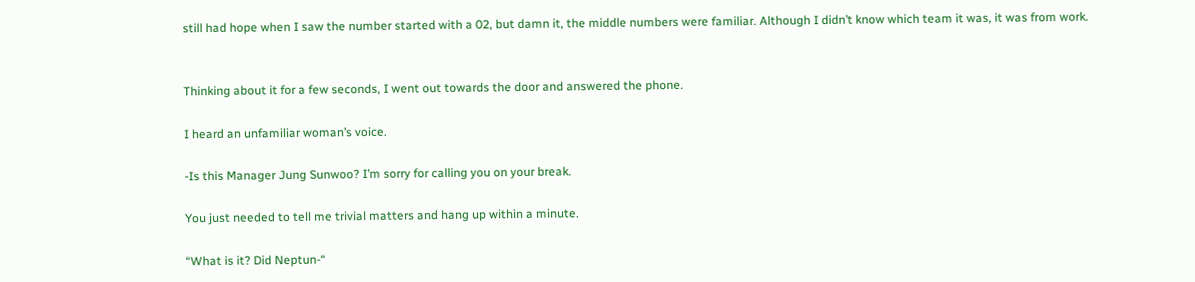still had hope when I saw the number started with a 02, but damn it, the middle numbers were familiar. Although I didn’t know which team it was, it was from work.


Thinking about it for a few seconds, I went out towards the door and answered the phone.

I heard an unfamiliar woman’s voice.

-Is this Manager Jung Sunwoo? I’m sorry for calling you on your break.

You just needed to tell me trivial matters and hang up within a minute.

“What is it? Did Neptun-“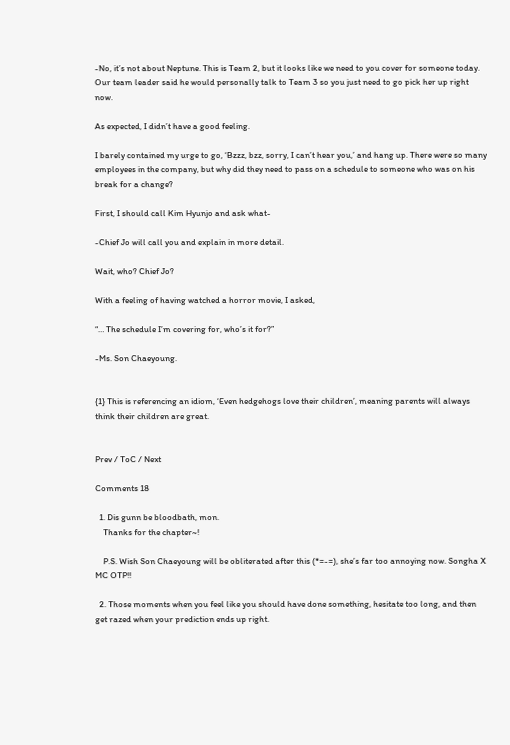-No, it’s not about Neptune. This is Team 2, but it looks like we need to you cover for someone today. Our team leader said he would personally talk to Team 3 so you just need to go pick her up right now.

As expected, I didn’t have a good feeling.

I barely contained my urge to go, ‘Bzzz, bzz, sorry, I can’t hear you,’ and hang up. There were so many employees in the company, but why did they need to pass on a schedule to someone who was on his break for a change?

First, I should call Kim Hyunjo and ask what-

-Chief Jo will call you and explain in more detail.

Wait, who? Chief Jo?

With a feeling of having watched a horror movie, I asked,

“… The schedule I’m covering for, who’s it for?”

-Ms. Son Chaeyoung.


{1} This is referencing an idiom, ‘Even hedgehogs love their children’, meaning parents will always think their children are great.


Prev / ToC / Next

Comments 18

  1. Dis gunn be bloodbath, mon.
    Thanks for the chapter~!

    P.S. Wish Son Chaeyoung will be obliterated after this (*=-=), she’s far too annoying now. Songha X MC OTP!!

  2. Those moments when you feel like you should have done something, hesitate too long, and then get razed when your prediction ends up right.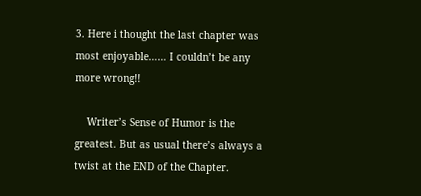3. Here i thought the last chapter was most enjoyable…… I couldn’t be any more wrong!!

    Writer’s Sense of Humor is the greatest. But as usual there’s always a twist at the END of the Chapter.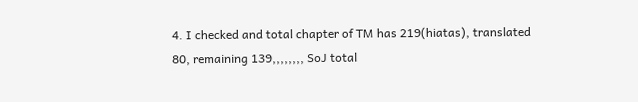4. I checked and total chapter of TM has 219(hiatas), translated 80, remaining 139,,,,,,,, SoJ total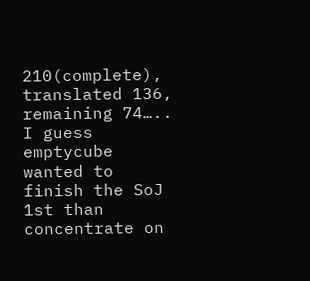210(complete), translated 136, remaining 74….. I guess emptycube wanted to finish the SoJ 1st than concentrate on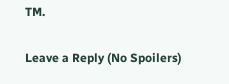TM.

Leave a Reply (No Spoilers)